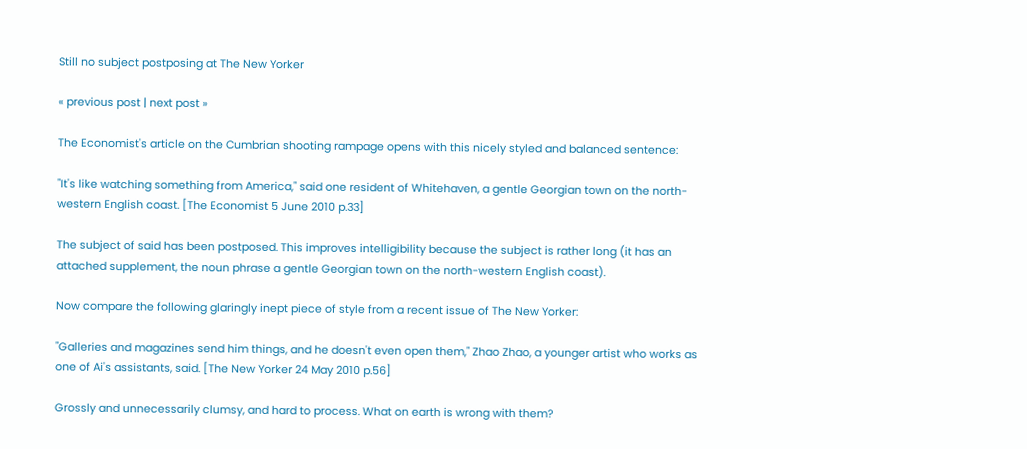Still no subject postposing at The New Yorker

« previous post | next post »

The Economist's article on the Cumbrian shooting rampage opens with this nicely styled and balanced sentence:

"It's like watching something from America," said one resident of Whitehaven, a gentle Georgian town on the north-western English coast. [The Economist 5 June 2010 p.33]

The subject of said has been postposed. This improves intelligibility because the subject is rather long (it has an attached supplement, the noun phrase a gentle Georgian town on the north-western English coast).

Now compare the following glaringly inept piece of style from a recent issue of The New Yorker:

"Galleries and magazines send him things, and he doesn't even open them," Zhao Zhao, a younger artist who works as one of Ai's assistants, said. [The New Yorker 24 May 2010 p.56]

Grossly and unnecessarily clumsy, and hard to process. What on earth is wrong with them?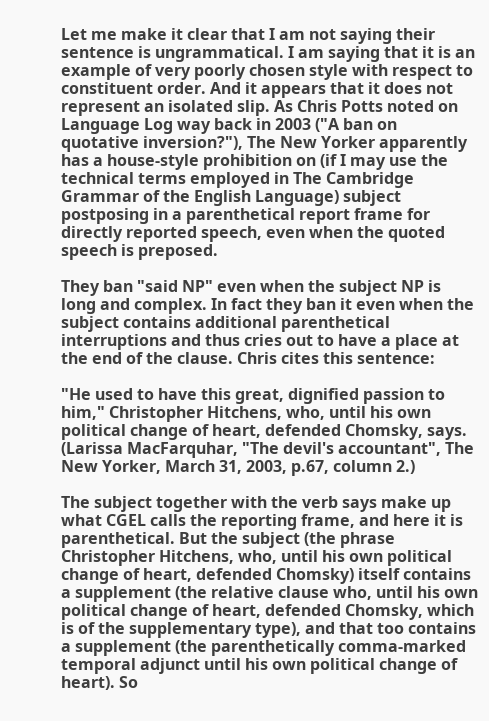Let me make it clear that I am not saying their sentence is ungrammatical. I am saying that it is an example of very poorly chosen style with respect to constituent order. And it appears that it does not represent an isolated slip. As Chris Potts noted on Language Log way back in 2003 ("A ban on quotative inversion?"), The New Yorker apparently has a house-style prohibition on (if I may use the technical terms employed in The Cambridge Grammar of the English Language) subject postposing in a parenthetical report frame for directly reported speech, even when the quoted speech is preposed.

They ban "said NP" even when the subject NP is long and complex. In fact they ban it even when the subject contains additional parenthetical interruptions and thus cries out to have a place at the end of the clause. Chris cites this sentence:

"He used to have this great, dignified passion to him," Christopher Hitchens, who, until his own political change of heart, defended Chomsky, says. (Larissa MacFarquhar, "The devil's accountant", The New Yorker, March 31, 2003, p.67, column 2.)

The subject together with the verb says make up what CGEL calls the reporting frame, and here it is parenthetical. But the subject (the phrase Christopher Hitchens, who, until his own political change of heart, defended Chomsky) itself contains a supplement (the relative clause who, until his own political change of heart, defended Chomsky, which is of the supplementary type), and that too contains a supplement (the parenthetically comma-marked temporal adjunct until his own political change of heart). So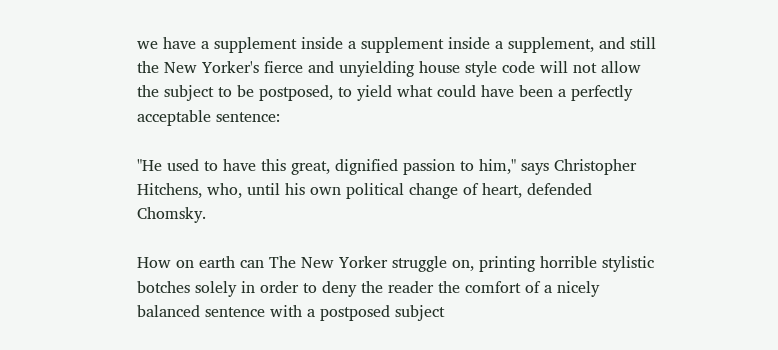we have a supplement inside a supplement inside a supplement, and still the New Yorker's fierce and unyielding house style code will not allow the subject to be postposed, to yield what could have been a perfectly acceptable sentence:

"He used to have this great, dignified passion to him," says Christopher Hitchens, who, until his own political change of heart, defended Chomsky.

How on earth can The New Yorker struggle on, printing horrible stylistic botches solely in order to deny the reader the comfort of a nicely balanced sentence with a postposed subject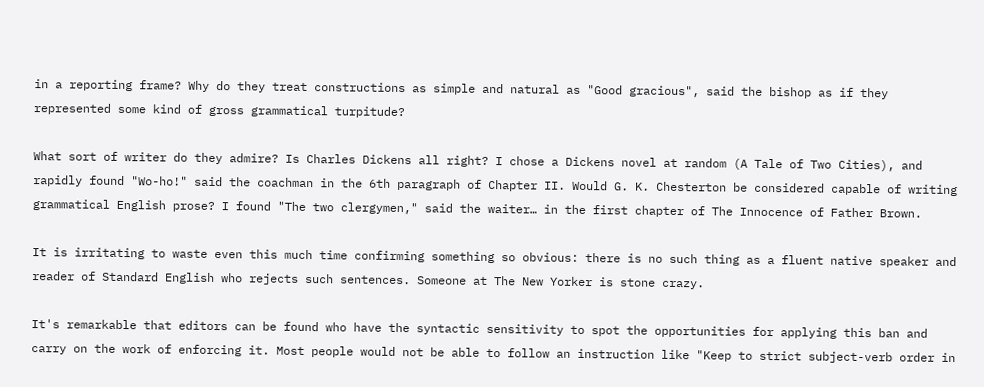in a reporting frame? Why do they treat constructions as simple and natural as "Good gracious", said the bishop as if they represented some kind of gross grammatical turpitude?

What sort of writer do they admire? Is Charles Dickens all right? I chose a Dickens novel at random (A Tale of Two Cities), and rapidly found "Wo-ho!" said the coachman in the 6th paragraph of Chapter II. Would G. K. Chesterton be considered capable of writing grammatical English prose? I found "The two clergymen," said the waiter… in the first chapter of The Innocence of Father Brown.

It is irritating to waste even this much time confirming something so obvious: there is no such thing as a fluent native speaker and reader of Standard English who rejects such sentences. Someone at The New Yorker is stone crazy.

It's remarkable that editors can be found who have the syntactic sensitivity to spot the opportunities for applying this ban and carry on the work of enforcing it. Most people would not be able to follow an instruction like "Keep to strict subject-verb order in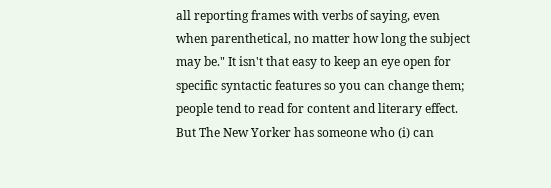all reporting frames with verbs of saying, even when parenthetical, no matter how long the subject may be." It isn't that easy to keep an eye open for specific syntactic features so you can change them; people tend to read for content and literary effect. But The New Yorker has someone who (i) can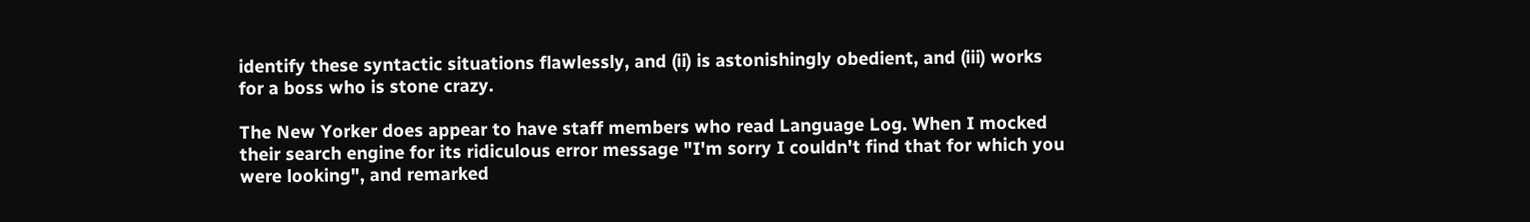identify these syntactic situations flawlessly, and (ii) is astonishingly obedient, and (iii) works for a boss who is stone crazy.

The New Yorker does appear to have staff members who read Language Log. When I mocked their search engine for its ridiculous error message "I'm sorry I couldn't find that for which you were looking", and remarked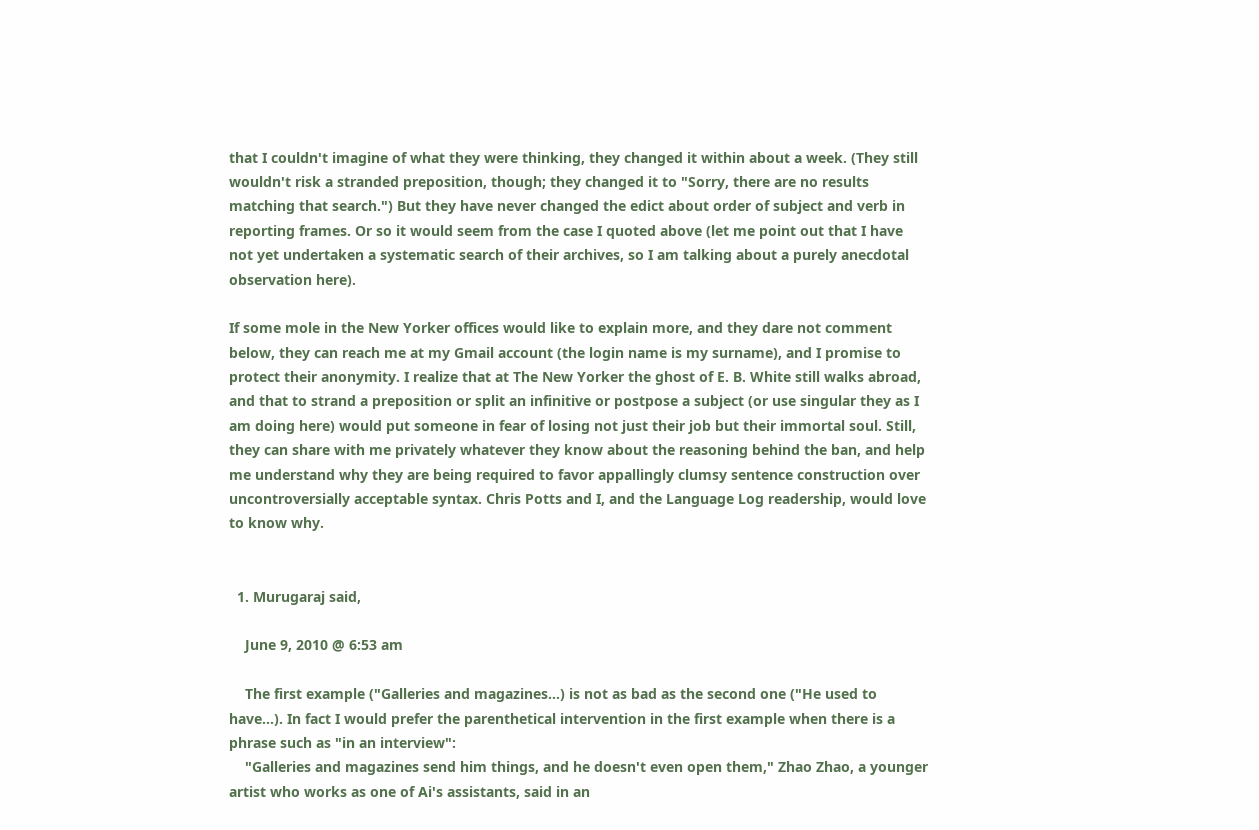that I couldn't imagine of what they were thinking, they changed it within about a week. (They still wouldn't risk a stranded preposition, though; they changed it to "Sorry, there are no results matching that search.") But they have never changed the edict about order of subject and verb in reporting frames. Or so it would seem from the case I quoted above (let me point out that I have not yet undertaken a systematic search of their archives, so I am talking about a purely anecdotal observation here).

If some mole in the New Yorker offices would like to explain more, and they dare not comment below, they can reach me at my Gmail account (the login name is my surname), and I promise to protect their anonymity. I realize that at The New Yorker the ghost of E. B. White still walks abroad, and that to strand a preposition or split an infinitive or postpose a subject (or use singular they as I am doing here) would put someone in fear of losing not just their job but their immortal soul. Still, they can share with me privately whatever they know about the reasoning behind the ban, and help me understand why they are being required to favor appallingly clumsy sentence construction over uncontroversially acceptable syntax. Chris Potts and I, and the Language Log readership, would love to know why.


  1. Murugaraj said,

    June 9, 2010 @ 6:53 am

    The first example ("Galleries and magazines…) is not as bad as the second one ("He used to have…). In fact I would prefer the parenthetical intervention in the first example when there is a phrase such as "in an interview":
    "Galleries and magazines send him things, and he doesn't even open them," Zhao Zhao, a younger artist who works as one of Ai's assistants, said in an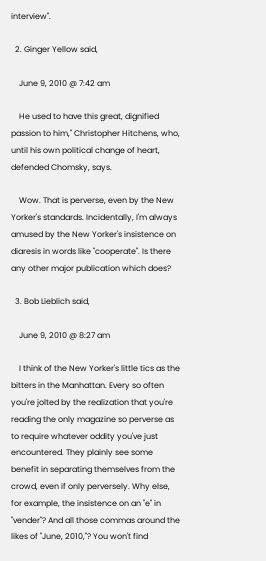interview".

  2. Ginger Yellow said,

    June 9, 2010 @ 7:42 am

    He used to have this great, dignified passion to him," Christopher Hitchens, who, until his own political change of heart, defended Chomsky, says.

    Wow. That is perverse, even by the New Yorker's standards. Incidentally, I'm always amused by the New Yorker's insistence on diaresis in words like "cooperate". Is there any other major publication which does?

  3. Bob Lieblich said,

    June 9, 2010 @ 8:27 am

    I think of the New Yorker's little tics as the bitters in the Manhattan. Every so often you're jolted by the realization that you're reading the only magazine so perverse as to require whatever oddity you've just encountered. They plainly see some benefit in separating themselves from the crowd, even if only perversely. Why else, for example, the insistence on an "e" in "vender"? And all those commas around the likes of "June, 2010,"? You won't find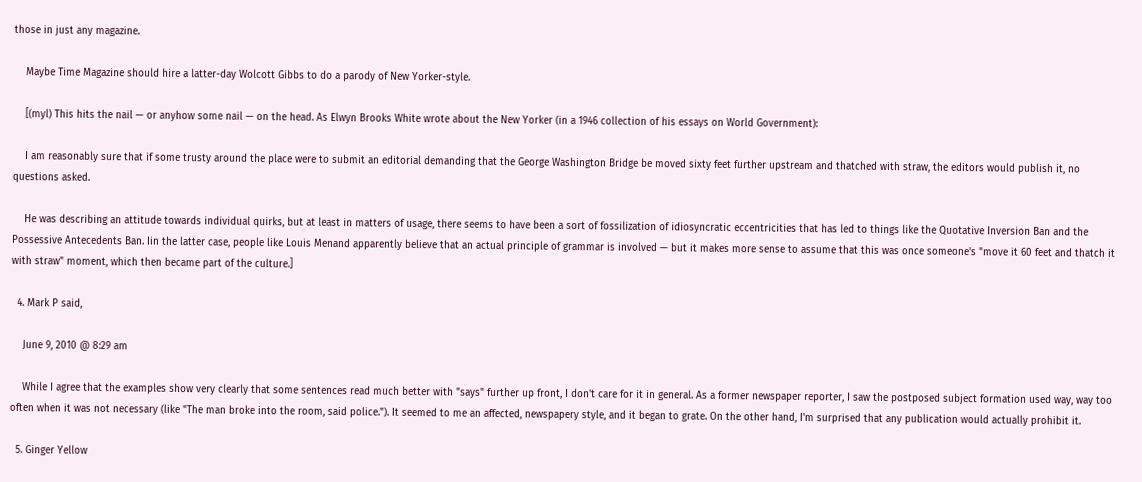those in just any magazine.

    Maybe Time Magazine should hire a latter-day Wolcott Gibbs to do a parody of New Yorker-style.

    [(myl) This hits the nail — or anyhow some nail — on the head. As Elwyn Brooks White wrote about the New Yorker (in a 1946 collection of his essays on World Government):

    I am reasonably sure that if some trusty around the place were to submit an editorial demanding that the George Washington Bridge be moved sixty feet further upstream and thatched with straw, the editors would publish it, no questions asked.

    He was describing an attitude towards individual quirks, but at least in matters of usage, there seems to have been a sort of fossilization of idiosyncratic eccentricities that has led to things like the Quotative Inversion Ban and the Possessive Antecedents Ban. Iin the latter case, people like Louis Menand apparently believe that an actual principle of grammar is involved — but it makes more sense to assume that this was once someone's "move it 60 feet and thatch it with straw" moment, which then became part of the culture.]

  4. Mark P said,

    June 9, 2010 @ 8:29 am

    While I agree that the examples show very clearly that some sentences read much better with "says" further up front, I don't care for it in general. As a former newspaper reporter, I saw the postposed subject formation used way, way too often when it was not necessary (like "The man broke into the room, said police."). It seemed to me an affected, newspapery style, and it began to grate. On the other hand, I'm surprised that any publication would actually prohibit it.

  5. Ginger Yellow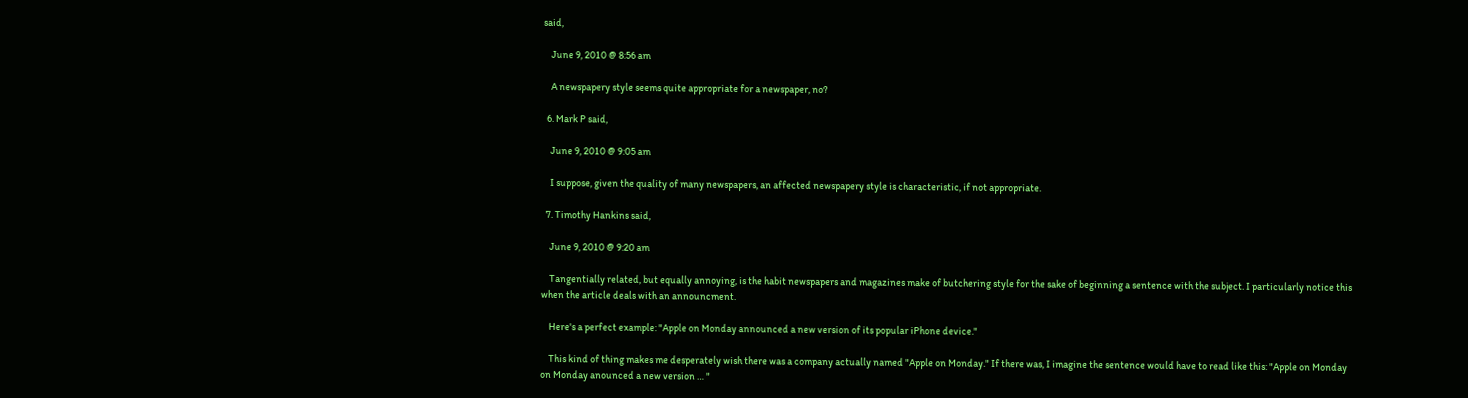said,

    June 9, 2010 @ 8:56 am

    A newspapery style seems quite appropriate for a newspaper, no?

  6. Mark P said,

    June 9, 2010 @ 9:05 am

    I suppose, given the quality of many newspapers, an affected newspapery style is characteristic, if not appropriate.

  7. Timothy Hankins said,

    June 9, 2010 @ 9:20 am

    Tangentially related, but equally annoying, is the habit newspapers and magazines make of butchering style for the sake of beginning a sentence with the subject. I particularly notice this when the article deals with an announcment.

    Here's a perfect example: "Apple on Monday announced a new version of its popular iPhone device."

    This kind of thing makes me desperately wish there was a company actually named "Apple on Monday." If there was, I imagine the sentence would have to read like this: "Apple on Monday on Monday anounced a new version … "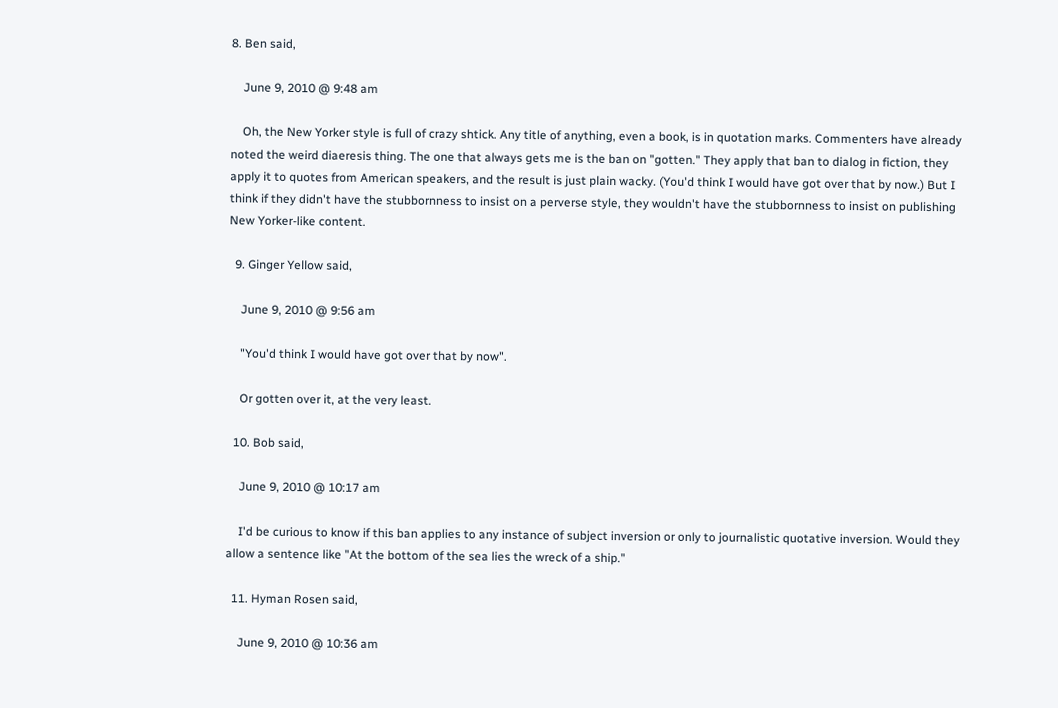8. Ben said,

    June 9, 2010 @ 9:48 am

    Oh, the New Yorker style is full of crazy shtick. Any title of anything, even a book, is in quotation marks. Commenters have already noted the weird diaeresis thing. The one that always gets me is the ban on "gotten." They apply that ban to dialog in fiction, they apply it to quotes from American speakers, and the result is just plain wacky. (You'd think I would have got over that by now.) But I think if they didn't have the stubbornness to insist on a perverse style, they wouldn't have the stubbornness to insist on publishing New Yorker-like content.

  9. Ginger Yellow said,

    June 9, 2010 @ 9:56 am

    "You'd think I would have got over that by now".

    Or gotten over it, at the very least.

  10. Bob said,

    June 9, 2010 @ 10:17 am

    I'd be curious to know if this ban applies to any instance of subject inversion or only to journalistic quotative inversion. Would they allow a sentence like "At the bottom of the sea lies the wreck of a ship."

  11. Hyman Rosen said,

    June 9, 2010 @ 10:36 am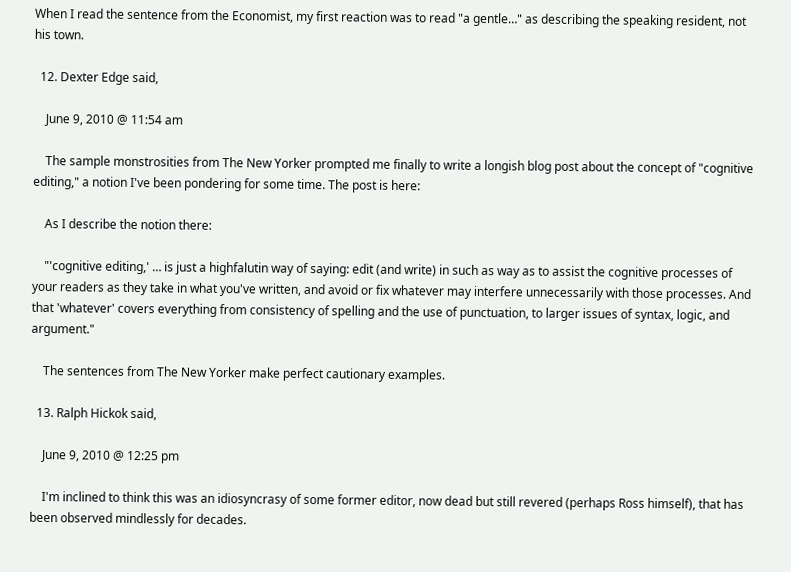When I read the sentence from the Economist, my first reaction was to read "a gentle…" as describing the speaking resident, not his town.

  12. Dexter Edge said,

    June 9, 2010 @ 11:54 am

    The sample monstrosities from The New Yorker prompted me finally to write a longish blog post about the concept of "cognitive editing," a notion I've been pondering for some time. The post is here:

    As I describe the notion there:

    "'cognitive editing,' … is just a highfalutin way of saying: edit (and write) in such as way as to assist the cognitive processes of your readers as they take in what you've written, and avoid or fix whatever may interfere unnecessarily with those processes. And that 'whatever' covers everything from consistency of spelling and the use of punctuation, to larger issues of syntax, logic, and argument."

    The sentences from The New Yorker make perfect cautionary examples.

  13. Ralph Hickok said,

    June 9, 2010 @ 12:25 pm

    I'm inclined to think this was an idiosyncrasy of some former editor, now dead but still revered (perhaps Ross himself), that has been observed mindlessly for decades.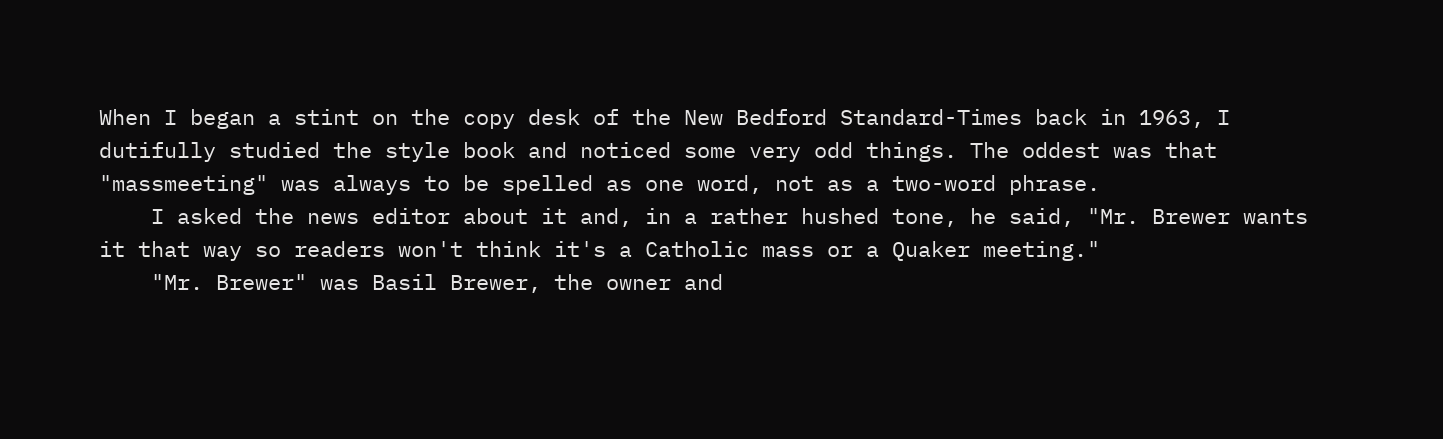When I began a stint on the copy desk of the New Bedford Standard-Times back in 1963, I dutifully studied the style book and noticed some very odd things. The oddest was that "massmeeting" was always to be spelled as one word, not as a two-word phrase.
    I asked the news editor about it and, in a rather hushed tone, he said, "Mr. Brewer wants it that way so readers won't think it's a Catholic mass or a Quaker meeting."
    "Mr. Brewer" was Basil Brewer, the owner and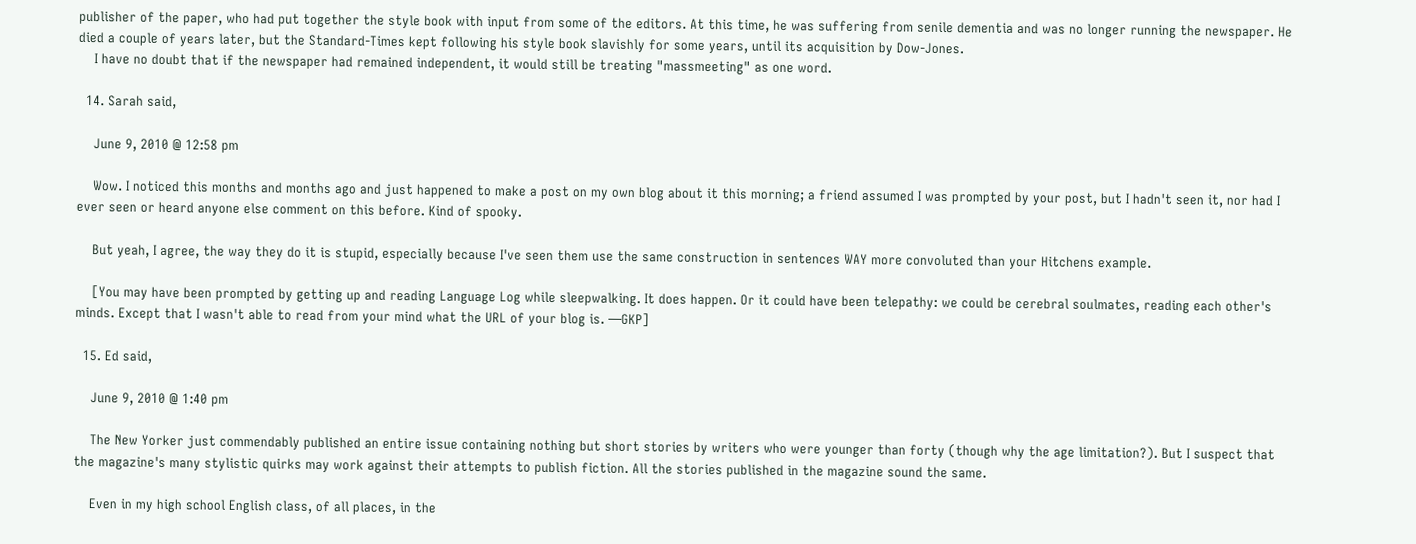publisher of the paper, who had put together the style book with input from some of the editors. At this time, he was suffering from senile dementia and was no longer running the newspaper. He died a couple of years later, but the Standard-Times kept following his style book slavishly for some years, until its acquisition by Dow-Jones.
    I have no doubt that if the newspaper had remained independent, it would still be treating "massmeeting" as one word.

  14. Sarah said,

    June 9, 2010 @ 12:58 pm

    Wow. I noticed this months and months ago and just happened to make a post on my own blog about it this morning; a friend assumed I was prompted by your post, but I hadn't seen it, nor had I ever seen or heard anyone else comment on this before. Kind of spooky.

    But yeah, I agree, the way they do it is stupid, especially because I've seen them use the same construction in sentences WAY more convoluted than your Hitchens example.

    [You may have been prompted by getting up and reading Language Log while sleepwalking. It does happen. Or it could have been telepathy: we could be cerebral soulmates, reading each other's minds. Except that I wasn't able to read from your mind what the URL of your blog is. —GKP]

  15. Ed said,

    June 9, 2010 @ 1:40 pm

    The New Yorker just commendably published an entire issue containing nothing but short stories by writers who were younger than forty (though why the age limitation?). But I suspect that the magazine's many stylistic quirks may work against their attempts to publish fiction. All the stories published in the magazine sound the same.

    Even in my high school English class, of all places, in the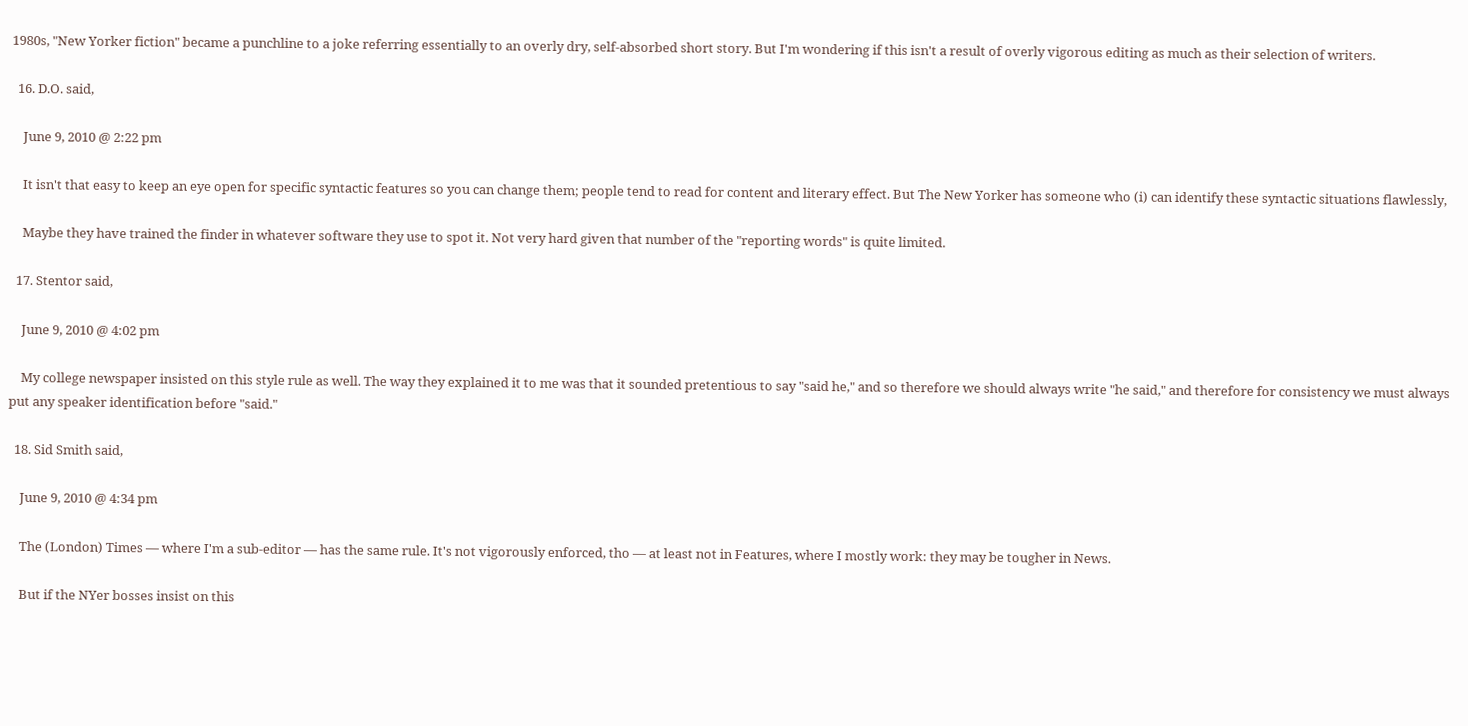1980s, "New Yorker fiction" became a punchline to a joke referring essentially to an overly dry, self-absorbed short story. But I'm wondering if this isn't a result of overly vigorous editing as much as their selection of writers.

  16. D.O. said,

    June 9, 2010 @ 2:22 pm

    It isn't that easy to keep an eye open for specific syntactic features so you can change them; people tend to read for content and literary effect. But The New Yorker has someone who (i) can identify these syntactic situations flawlessly,

    Maybe they have trained the finder in whatever software they use to spot it. Not very hard given that number of the "reporting words" is quite limited.

  17. Stentor said,

    June 9, 2010 @ 4:02 pm

    My college newspaper insisted on this style rule as well. The way they explained it to me was that it sounded pretentious to say "said he," and so therefore we should always write "he said," and therefore for consistency we must always put any speaker identification before "said."

  18. Sid Smith said,

    June 9, 2010 @ 4:34 pm

    The (London) Times — where I'm a sub-editor — has the same rule. It's not vigorously enforced, tho — at least not in Features, where I mostly work: they may be tougher in News.

    But if the NYer bosses insist on this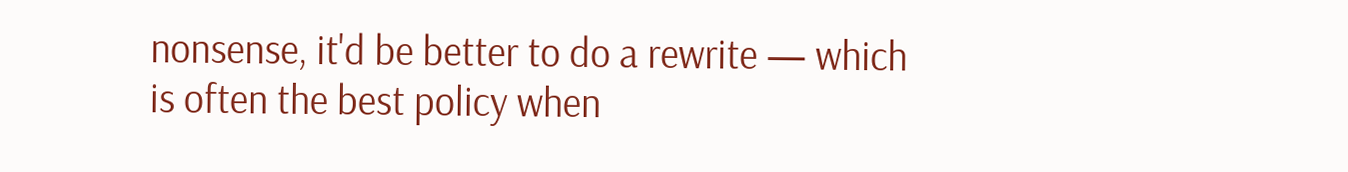nonsense, it'd be better to do a rewrite — which is often the best policy when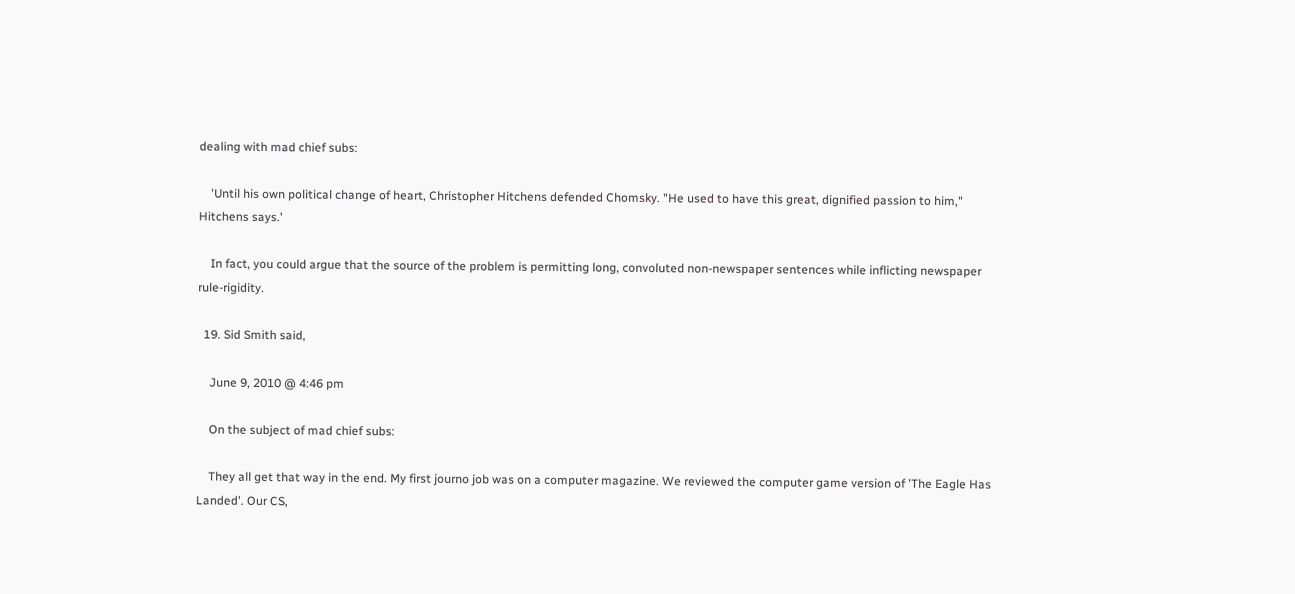dealing with mad chief subs:

    'Until his own political change of heart, Christopher Hitchens defended Chomsky. "He used to have this great, dignified passion to him," Hitchens says.'

    In fact, you could argue that the source of the problem is permitting long, convoluted non-newspaper sentences while inflicting newspaper rule-rigidity.

  19. Sid Smith said,

    June 9, 2010 @ 4:46 pm

    On the subject of mad chief subs:

    They all get that way in the end. My first journo job was on a computer magazine. We reviewed the computer game version of 'The Eagle Has Landed'. Our CS,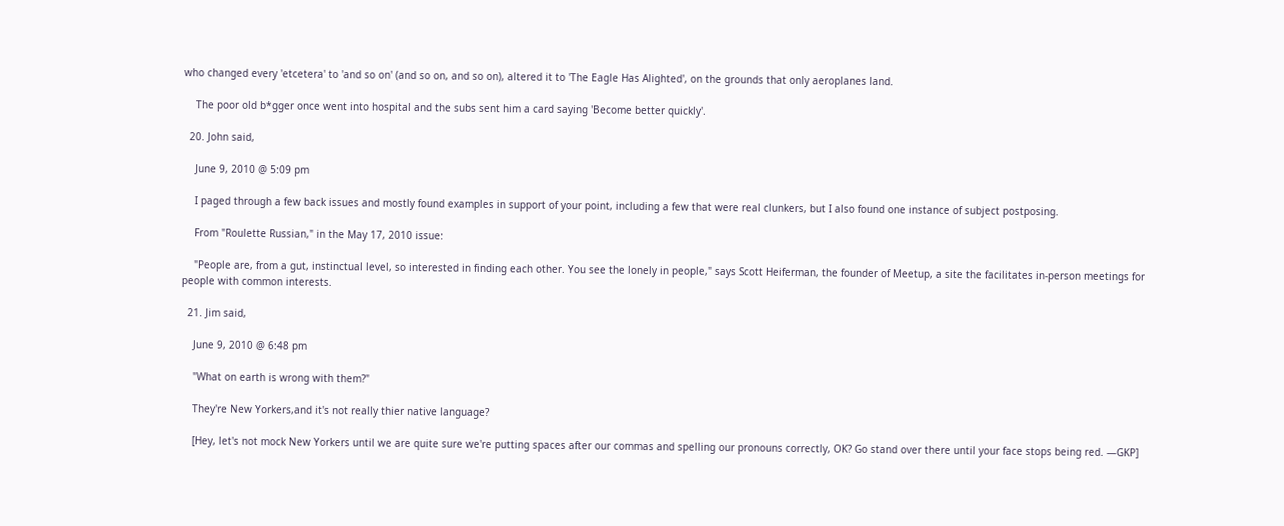who changed every 'etcetera' to 'and so on' (and so on, and so on), altered it to 'The Eagle Has Alighted', on the grounds that only aeroplanes land.

    The poor old b*gger once went into hospital and the subs sent him a card saying 'Become better quickly'.

  20. John said,

    June 9, 2010 @ 5:09 pm

    I paged through a few back issues and mostly found examples in support of your point, including a few that were real clunkers, but I also found one instance of subject postposing.

    From "Roulette Russian," in the May 17, 2010 issue:

    "People are, from a gut, instinctual level, so interested in finding each other. You see the lonely in people," says Scott Heiferman, the founder of Meetup, a site the facilitates in-person meetings for people with common interests.

  21. Jim said,

    June 9, 2010 @ 6:48 pm

    "What on earth is wrong with them?"

    They're New Yorkers,and it's not really thier native language?

    [Hey, let's not mock New Yorkers until we are quite sure we're putting spaces after our commas and spelling our pronouns correctly, OK? Go stand over there until your face stops being red. —GKP]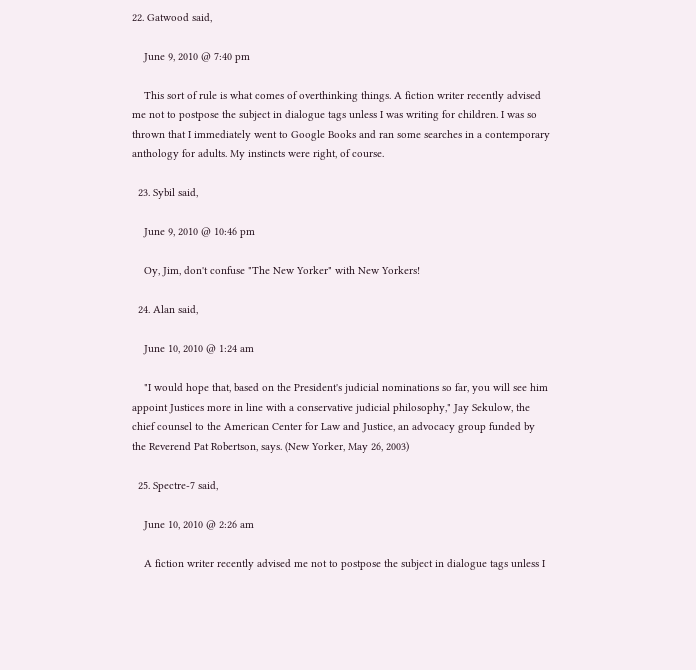22. Gatwood said,

    June 9, 2010 @ 7:40 pm

    This sort of rule is what comes of overthinking things. A fiction writer recently advised me not to postpose the subject in dialogue tags unless I was writing for children. I was so thrown that I immediately went to Google Books and ran some searches in a contemporary anthology for adults. My instincts were right, of course.

  23. Sybil said,

    June 9, 2010 @ 10:46 pm

    Oy, Jim, don't confuse "The New Yorker" with New Yorkers!

  24. Alan said,

    June 10, 2010 @ 1:24 am

    "I would hope that, based on the President's judicial nominations so far, you will see him appoint Justices more in line with a conservative judicial philosophy," Jay Sekulow, the chief counsel to the American Center for Law and Justice, an advocacy group funded by the Reverend Pat Robertson, says. (New Yorker, May 26, 2003)

  25. Spectre-7 said,

    June 10, 2010 @ 2:26 am

    A fiction writer recently advised me not to postpose the subject in dialogue tags unless I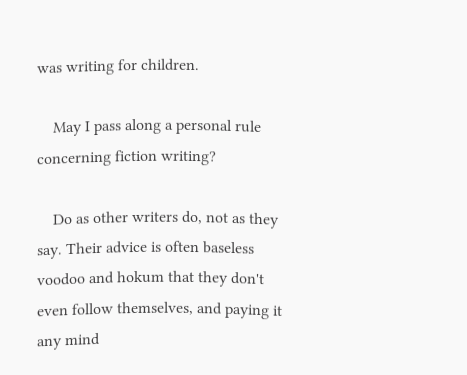was writing for children.

    May I pass along a personal rule concerning fiction writing?

    Do as other writers do, not as they say. Their advice is often baseless voodoo and hokum that they don't even follow themselves, and paying it any mind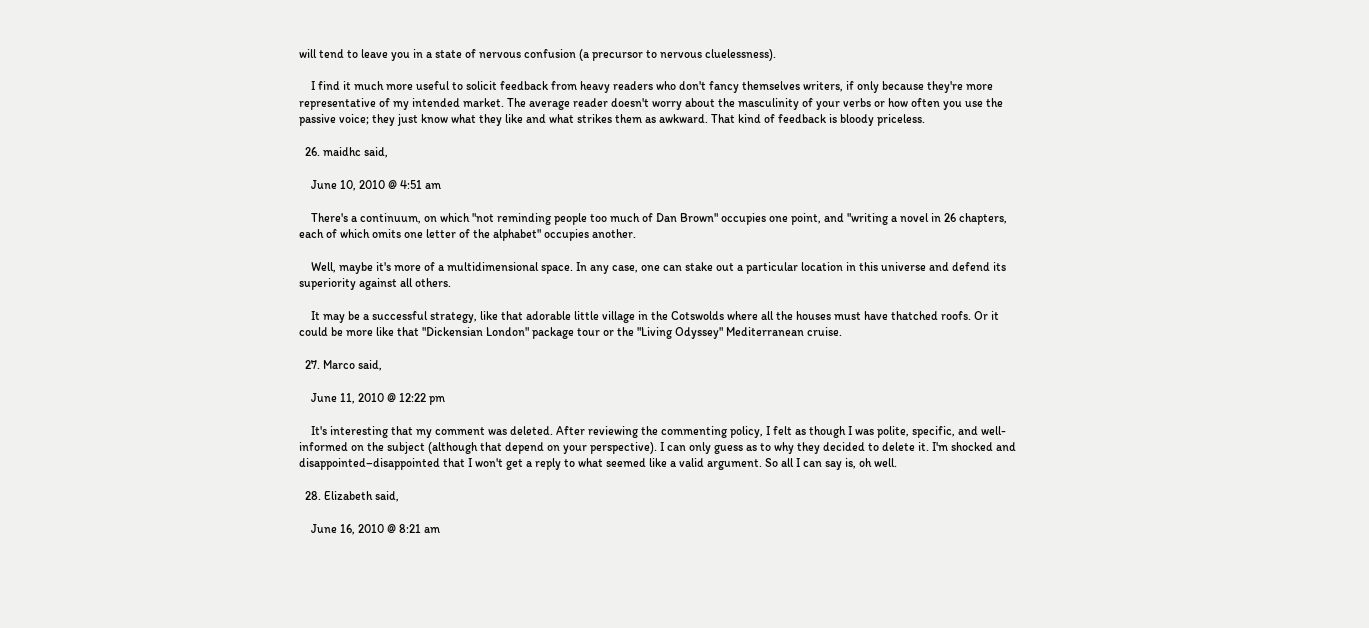will tend to leave you in a state of nervous confusion (a precursor to nervous cluelessness).

    I find it much more useful to solicit feedback from heavy readers who don't fancy themselves writers, if only because they're more representative of my intended market. The average reader doesn't worry about the masculinity of your verbs or how often you use the passive voice; they just know what they like and what strikes them as awkward. That kind of feedback is bloody priceless.

  26. maidhc said,

    June 10, 2010 @ 4:51 am

    There's a continuum, on which "not reminding people too much of Dan Brown" occupies one point, and "writing a novel in 26 chapters, each of which omits one letter of the alphabet" occupies another.

    Well, maybe it's more of a multidimensional space. In any case, one can stake out a particular location in this universe and defend its superiority against all others.

    It may be a successful strategy, like that adorable little village in the Cotswolds where all the houses must have thatched roofs. Or it could be more like that "Dickensian London" package tour or the "Living Odyssey" Mediterranean cruise.

  27. Marco said,

    June 11, 2010 @ 12:22 pm

    It's interesting that my comment was deleted. After reviewing the commenting policy, I felt as though I was polite, specific, and well-informed on the subject (although that depend on your perspective). I can only guess as to why they decided to delete it. I'm shocked and disappointed–disappointed that I won't get a reply to what seemed like a valid argument. So all I can say is, oh well.

  28. Elizabeth said,

    June 16, 2010 @ 8:21 am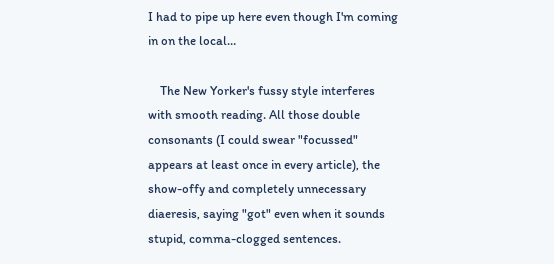I had to pipe up here even though I'm coming in on the local…

    The New Yorker's fussy style interferes with smooth reading. All those double consonants (I could swear "focussed" appears at least once in every article), the show-offy and completely unnecessary diaeresis, saying "got" even when it sounds stupid, comma-clogged sentences.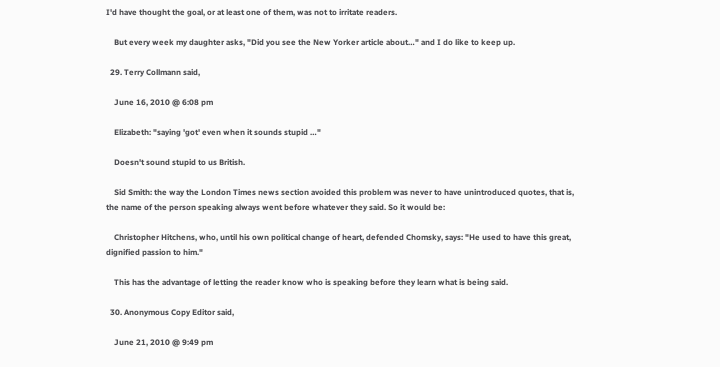I'd have thought the goal, or at least one of them, was not to irritate readers.

    But every week my daughter asks, "Did you see the New Yorker article about…" and I do like to keep up.

  29. Terry Collmann said,

    June 16, 2010 @ 6:08 pm

    Elizabeth: "saying 'got' even when it sounds stupid …"

    Doesn't sound stupid to us British.

    Sid Smith: the way the London Times news section avoided this problem was never to have unintroduced quotes, that is, the name of the person speaking always went before whatever they said. So it would be:

    Christopher Hitchens, who, until his own political change of heart, defended Chomsky, says: "He used to have this great, dignified passion to him."

    This has the advantage of letting the reader know who is speaking before they learn what is being said.

  30. Anonymous Copy Editor said,

    June 21, 2010 @ 9:49 pm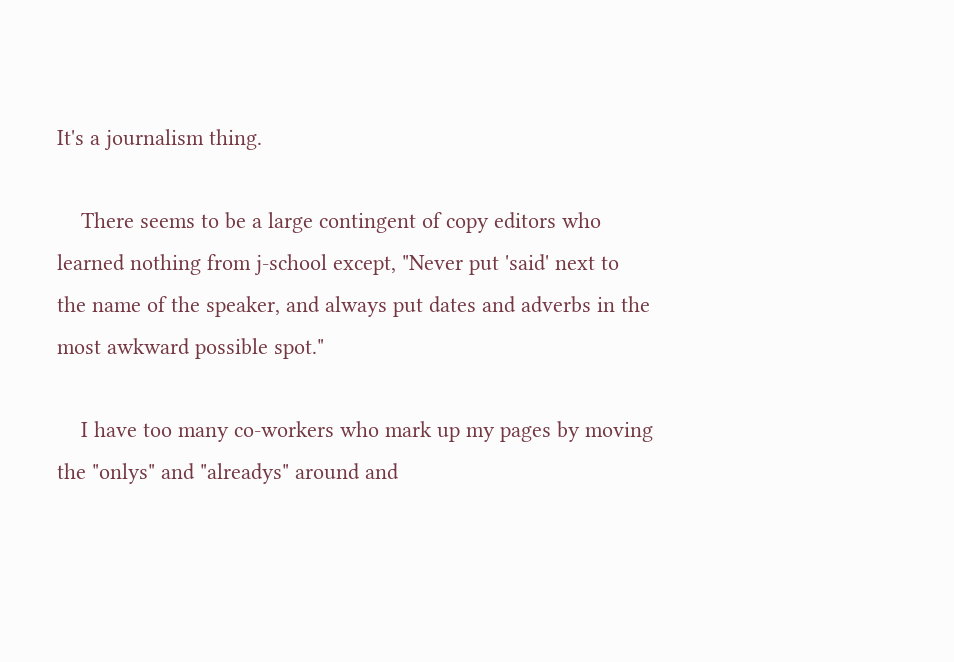It's a journalism thing.

    There seems to be a large contingent of copy editors who learned nothing from j-school except, "Never put 'said' next to the name of the speaker, and always put dates and adverbs in the most awkward possible spot."

    I have too many co-workers who mark up my pages by moving the "onlys" and "alreadys" around and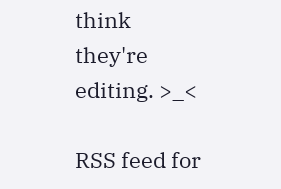think they're editing. >_<

RSS feed for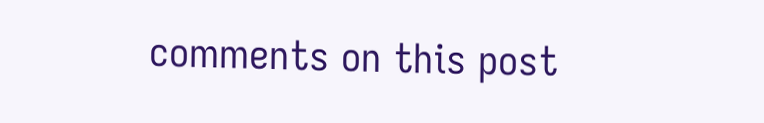comments on this post